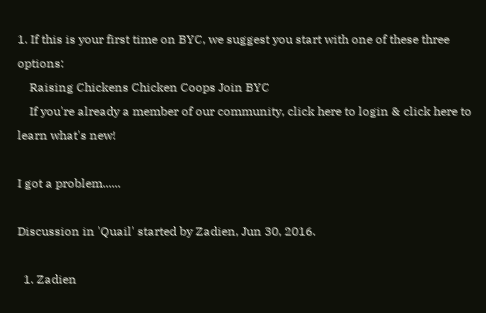1. If this is your first time on BYC, we suggest you start with one of these three options:
    Raising Chickens Chicken Coops Join BYC
    If you're already a member of our community, click here to login & click here to learn what's new!

I got a problem......

Discussion in 'Quail' started by Zadien, Jun 30, 2016.

  1. Zadien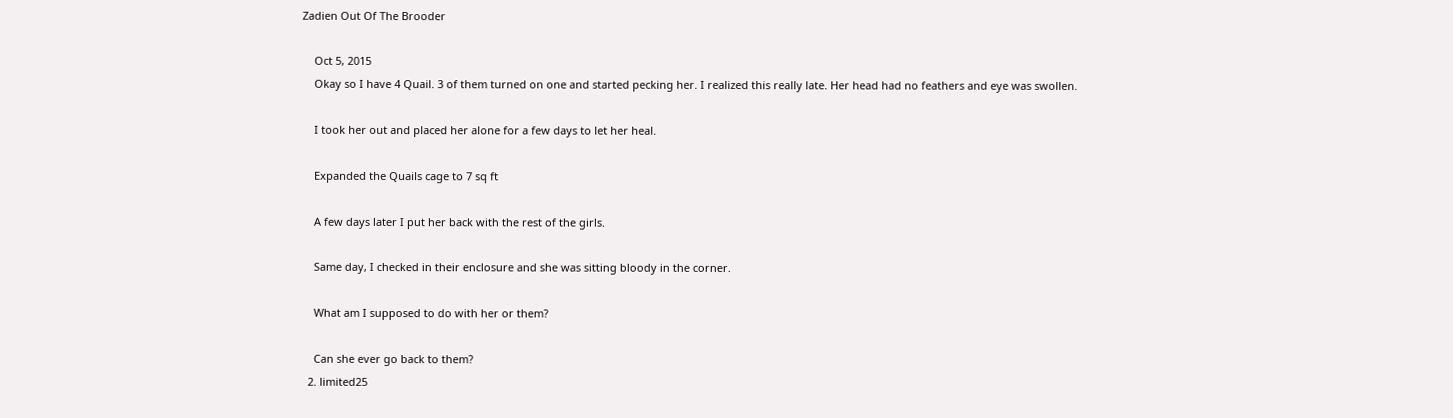Zadien Out Of The Brooder

    Oct 5, 2015
    Okay so I have 4 Quail. 3 of them turned on one and started pecking her. I realized this really late. Her head had no feathers and eye was swollen.

    I took her out and placed her alone for a few days to let her heal.

    Expanded the Quails cage to 7 sq ft

    A few days later I put her back with the rest of the girls.

    Same day, I checked in their enclosure and she was sitting bloody in the corner.

    What am I supposed to do with her or them?

    Can she ever go back to them?
  2. limited25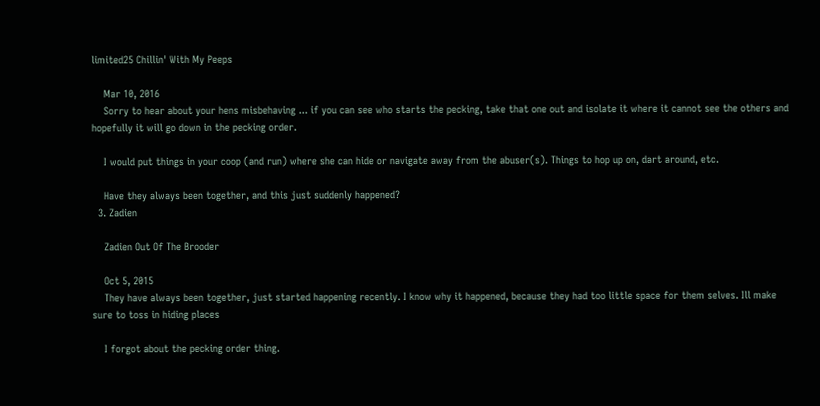limited25 Chillin' With My Peeps

    Mar 10, 2016
    Sorry to hear about your hens misbehaving ... if you can see who starts the pecking, take that one out and isolate it where it cannot see the others and hopefully it will go down in the pecking order.

    I would put things in your coop (and run) where she can hide or navigate away from the abuser(s). Things to hop up on, dart around, etc.

    Have they always been together, and this just suddenly happened?
  3. Zadien

    Zadien Out Of The Brooder

    Oct 5, 2015
    They have always been together, just started happening recently. I know why it happened, because they had too little space for them selves. Ill make sure to toss in hiding places

    I forgot about the pecking order thing.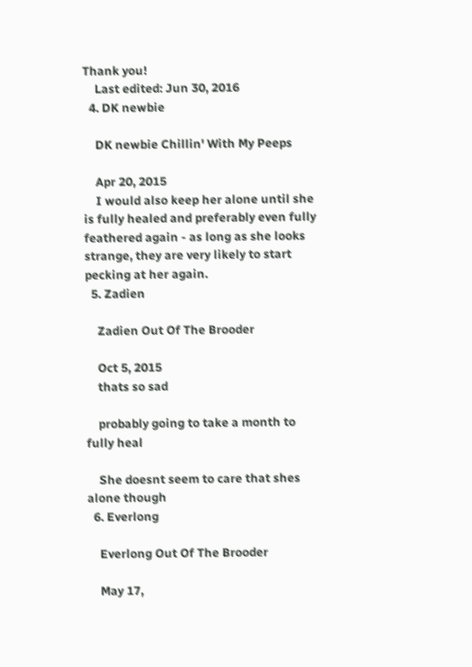Thank you!
    Last edited: Jun 30, 2016
  4. DK newbie

    DK newbie Chillin' With My Peeps

    Apr 20, 2015
    I would also keep her alone until she is fully healed and preferably even fully feathered again - as long as she looks strange, they are very likely to start pecking at her again.
  5. Zadien

    Zadien Out Of The Brooder

    Oct 5, 2015
    thats so sad

    probably going to take a month to fully heal

    She doesnt seem to care that shes alone though
  6. Everlong

    Everlong Out Of The Brooder

    May 17,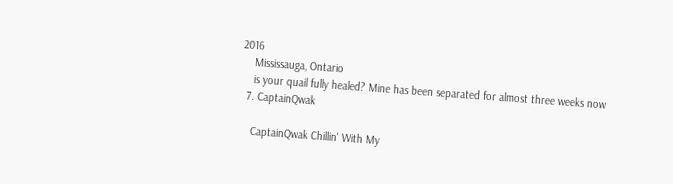2016
    Mississauga, Ontario
    is your quail fully healed? Mine has been separated for almost three weeks now
  7. CaptainQwak

    CaptainQwak Chillin' With My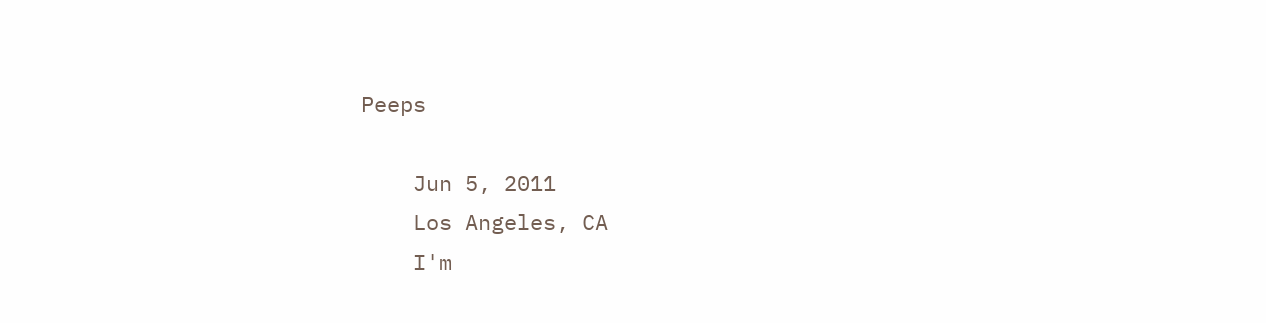Peeps

    Jun 5, 2011
    Los Angeles, CA
    I'm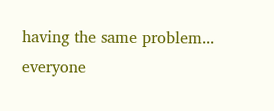having the same problem... everyone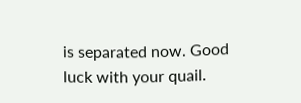is separated now. Good luck with your quail.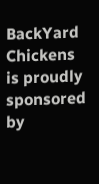BackYard Chickens is proudly sponsored by